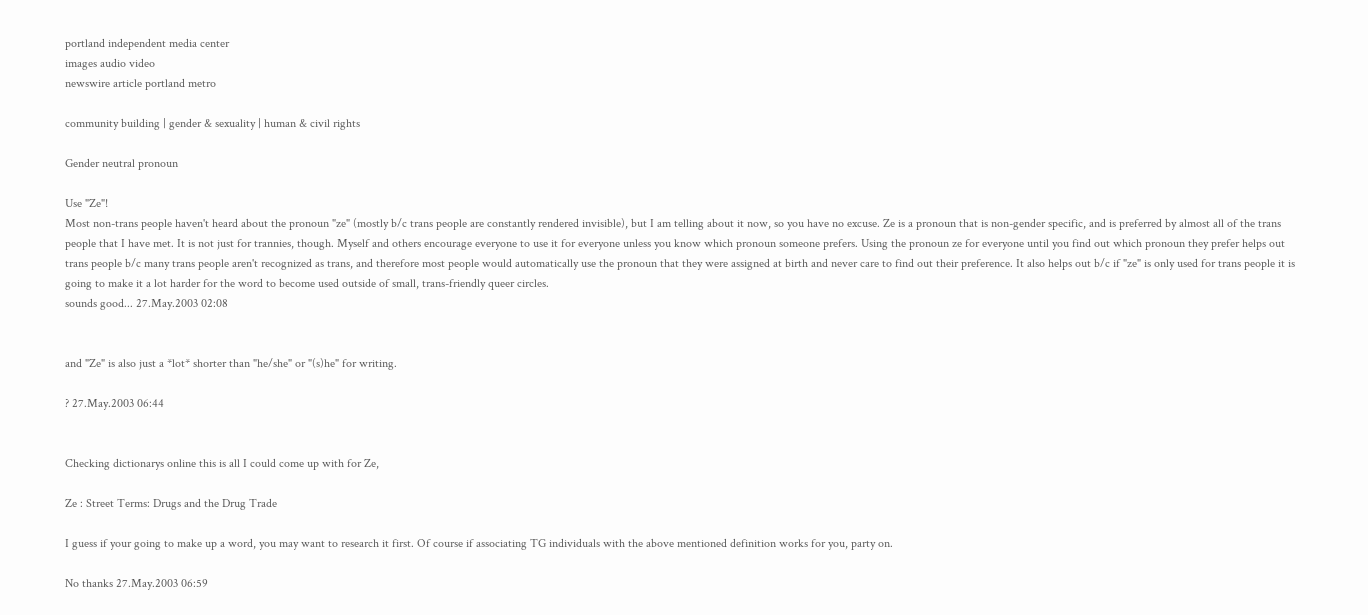portland independent media center
images audio video
newswire article portland metro

community building | gender & sexuality | human & civil rights

Gender neutral pronoun

Use "Ze"!
Most non-trans people haven't heard about the pronoun "ze" (mostly b/c trans people are constantly rendered invisible), but I am telling about it now, so you have no excuse. Ze is a pronoun that is non-gender specific, and is preferred by almost all of the trans people that I have met. It is not just for trannies, though. Myself and others encourage everyone to use it for everyone unless you know which pronoun someone prefers. Using the pronoun ze for everyone until you find out which pronoun they prefer helps out trans people b/c many trans people aren't recognized as trans, and therefore most people would automatically use the pronoun that they were assigned at birth and never care to find out their preference. It also helps out b/c if "ze" is only used for trans people it is going to make it a lot harder for the word to become used outside of small, trans-friendly queer circles.
sounds good... 27.May.2003 02:08


and "Ze" is also just a *lot* shorter than "he/she" or "(s)he" for writing.

? 27.May.2003 06:44


Checking dictionarys online this is all I could come up with for Ze,

Ze : Street Terms: Drugs and the Drug Trade

I guess if your going to make up a word, you may want to research it first. Of course if associating TG individuals with the above mentioned definition works for you, party on.

No thanks 27.May.2003 06:59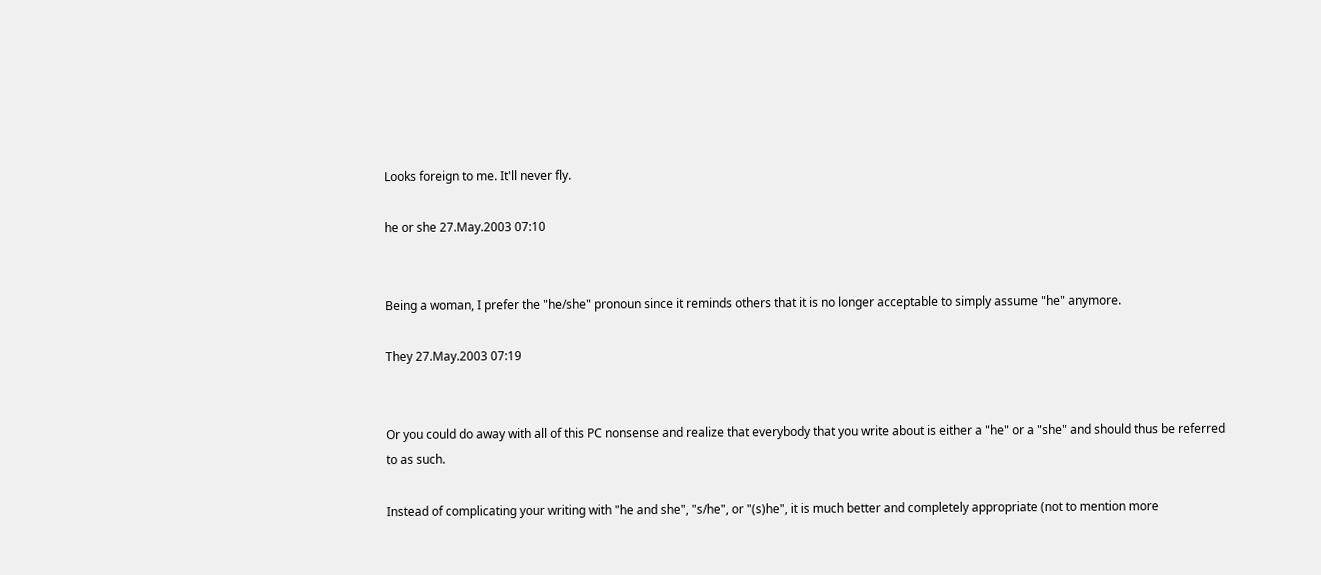Looks foreign to me. It'll never fly.

he or she 27.May.2003 07:10


Being a woman, I prefer the "he/she" pronoun since it reminds others that it is no longer acceptable to simply assume "he" anymore.

They 27.May.2003 07:19


Or you could do away with all of this PC nonsense and realize that everybody that you write about is either a "he" or a "she" and should thus be referred to as such.

Instead of complicating your writing with "he and she", "s/he", or "(s)he", it is much better and completely appropriate (not to mention more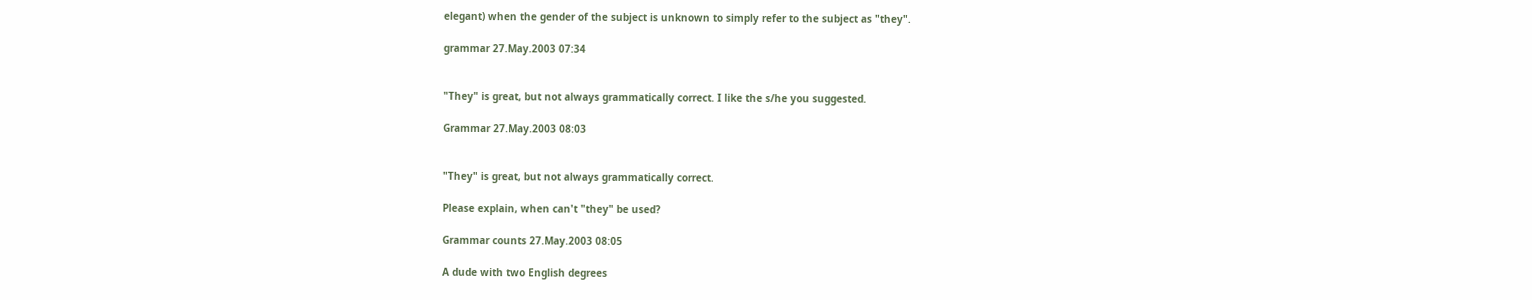elegant) when the gender of the subject is unknown to simply refer to the subject as "they".

grammar 27.May.2003 07:34


"They" is great, but not always grammatically correct. I like the s/he you suggested.

Grammar 27.May.2003 08:03


"They" is great, but not always grammatically correct.

Please explain, when can't "they" be used?

Grammar counts 27.May.2003 08:05

A dude with two English degrees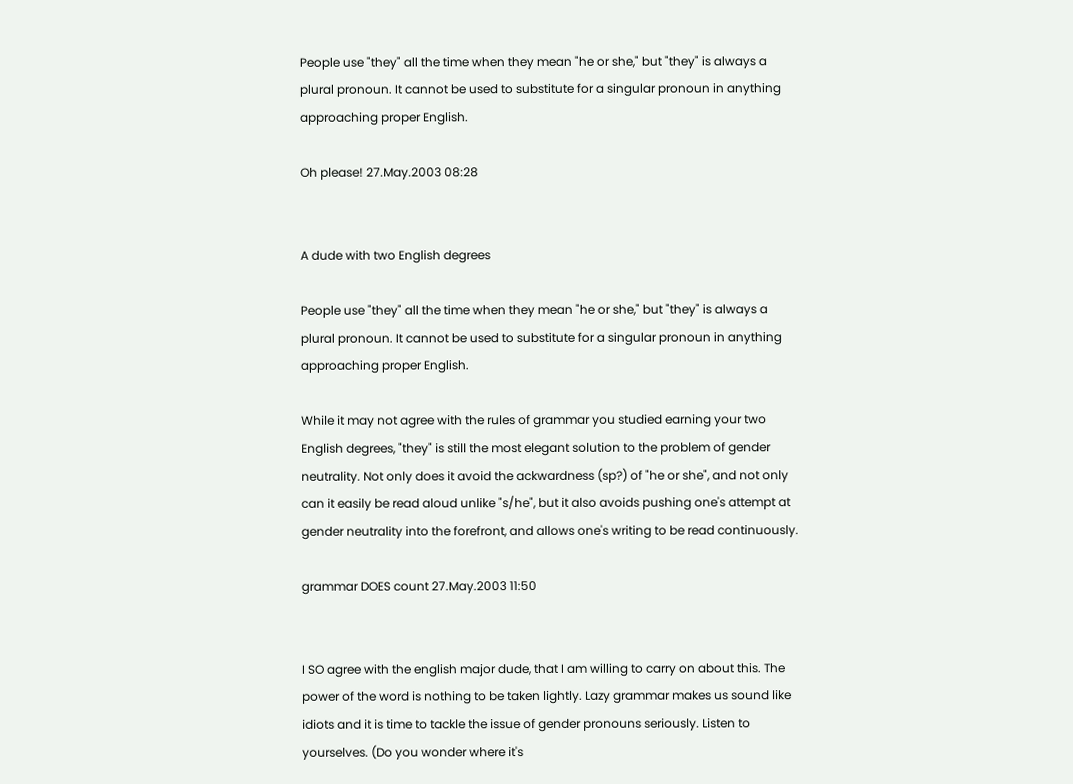People use "they" all the time when they mean "he or she," but "they" is always a plural pronoun. It cannot be used to substitute for a singular pronoun in anything approaching proper English.

Oh please! 27.May.2003 08:28


A dude with two English degrees

People use "they" all the time when they mean "he or she," but "they" is always a plural pronoun. It cannot be used to substitute for a singular pronoun in anything approaching proper English.

While it may not agree with the rules of grammar you studied earning your two English degrees, "they" is still the most elegant solution to the problem of gender neutrality. Not only does it avoid the ackwardness (sp?) of "he or she", and not only can it easily be read aloud unlike "s/he", but it also avoids pushing one's attempt at gender neutrality into the forefront, and allows one's writing to be read continuously.

grammar DOES count 27.May.2003 11:50


I SO agree with the english major dude, that I am willing to carry on about this. The power of the word is nothing to be taken lightly. Lazy grammar makes us sound like idiots and it is time to tackle the issue of gender pronouns seriously. Listen to yourselves. (Do you wonder where it's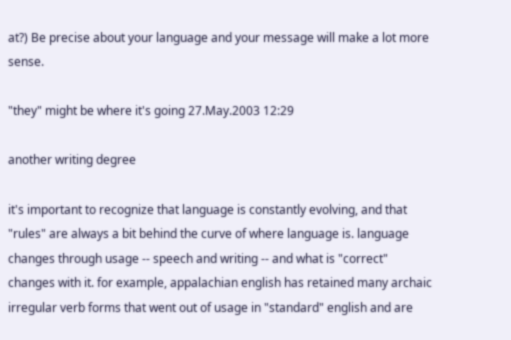at?) Be precise about your language and your message will make a lot more sense.

"they" might be where it's going 27.May.2003 12:29

another writing degree

it's important to recognize that language is constantly evolving, and that "rules" are always a bit behind the curve of where language is. language changes through usage -- speech and writing -- and what is "correct" changes with it. for example, appalachian english has retained many archaic irregular verb forms that went out of usage in "standard" english and are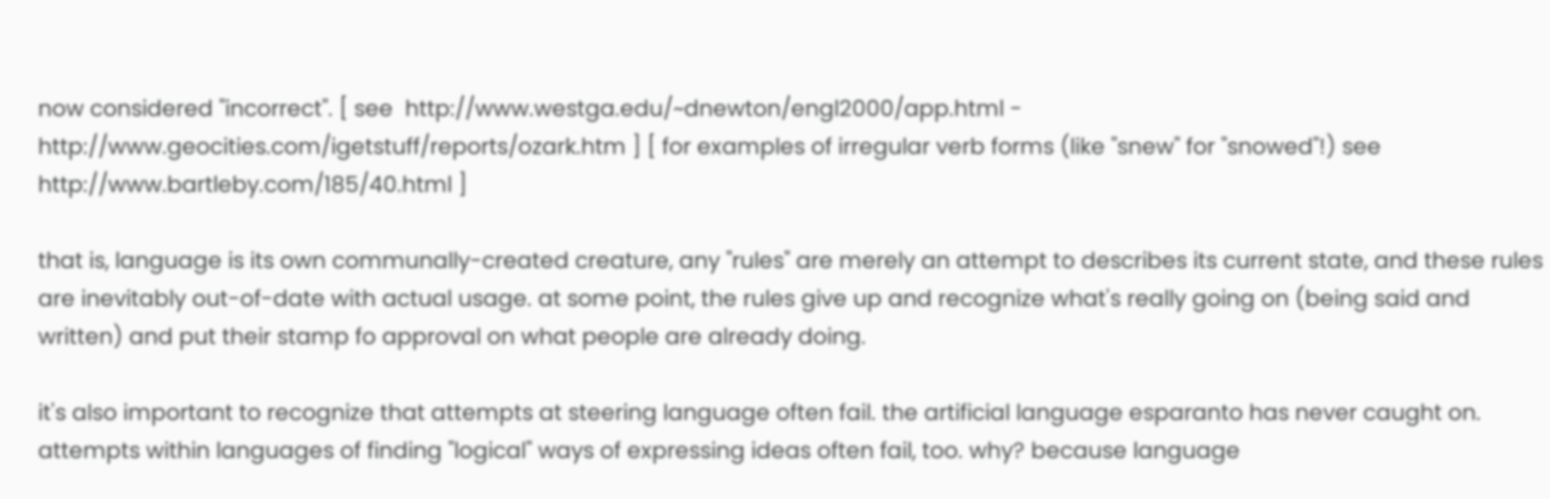now considered "incorrect". [ see  http://www.westga.edu/~dnewton/engl2000/app.html -  http://www.geocities.com/igetstuff/reports/ozark.htm ] [ for examples of irregular verb forms (like "snew" for "snowed"!) see  http://www.bartleby.com/185/40.html ]

that is, language is its own communally-created creature, any "rules" are merely an attempt to describes its current state, and these rules are inevitably out-of-date with actual usage. at some point, the rules give up and recognize what's really going on (being said and written) and put their stamp fo approval on what people are already doing.

it's also important to recognize that attempts at steering language often fail. the artificial language esparanto has never caught on. attempts within languages of finding "logical" ways of expressing ideas often fail, too. why? because language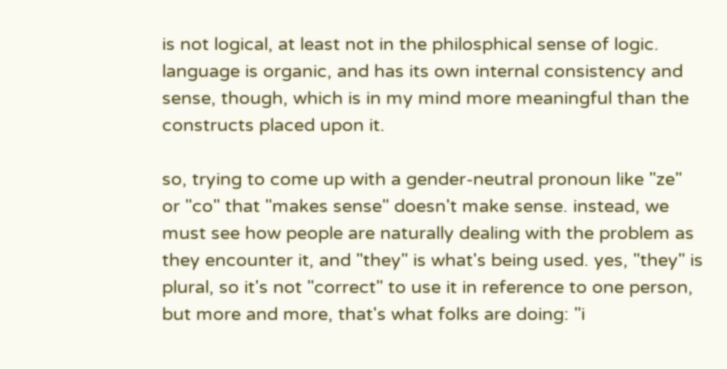is not logical, at least not in the philosphical sense of logic. language is organic, and has its own internal consistency and sense, though, which is in my mind more meaningful than the constructs placed upon it.

so, trying to come up with a gender-neutral pronoun like "ze" or "co" that "makes sense" doesn't make sense. instead, we must see how people are naturally dealing with the problem as they encounter it, and "they" is what's being used. yes, "they" is plural, so it's not "correct" to use it in reference to one person, but more and more, that's what folks are doing: "i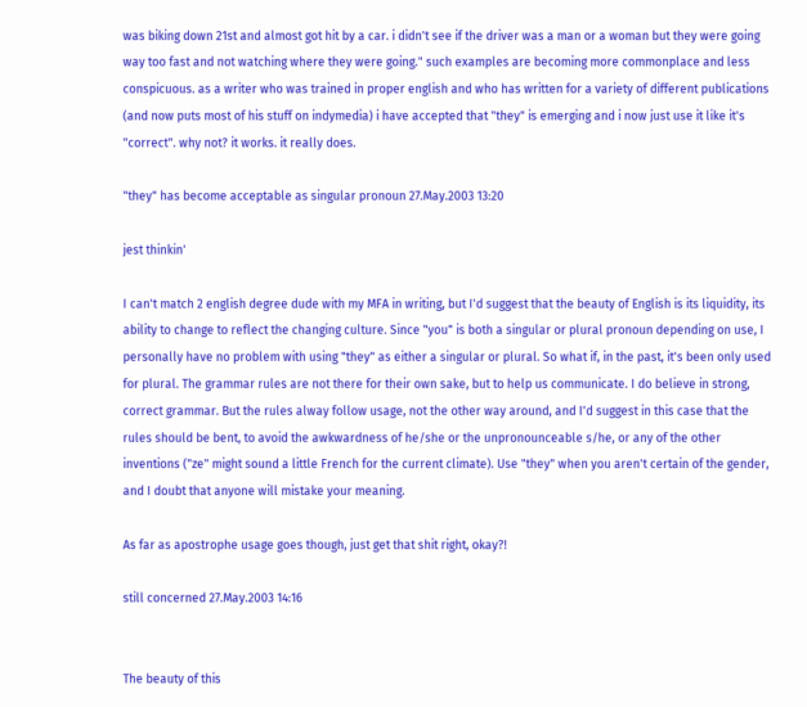was biking down 21st and almost got hit by a car. i didn't see if the driver was a man or a woman but they were going way too fast and not watching where they were going." such examples are becoming more commonplace and less conspicuous. as a writer who was trained in proper english and who has written for a variety of different publications (and now puts most of his stuff on indymedia) i have accepted that "they" is emerging and i now just use it like it's "correct". why not? it works. it really does.

"they" has become acceptable as singular pronoun 27.May.2003 13:20

jest thinkin'

I can't match 2 english degree dude with my MFA in writing, but I'd suggest that the beauty of English is its liquidity, its ability to change to reflect the changing culture. Since "you" is both a singular or plural pronoun depending on use, I personally have no problem with using "they" as either a singular or plural. So what if, in the past, it's been only used for plural. The grammar rules are not there for their own sake, but to help us communicate. I do believe in strong, correct grammar. But the rules alway follow usage, not the other way around, and I'd suggest in this case that the rules should be bent, to avoid the awkwardness of he/she or the unpronounceable s/he, or any of the other inventions ("ze" might sound a little French for the current climate). Use "they" when you aren't certain of the gender, and I doubt that anyone will mistake your meaning.

As far as apostrophe usage goes though, just get that shit right, okay?!

still concerned 27.May.2003 14:16


The beauty of this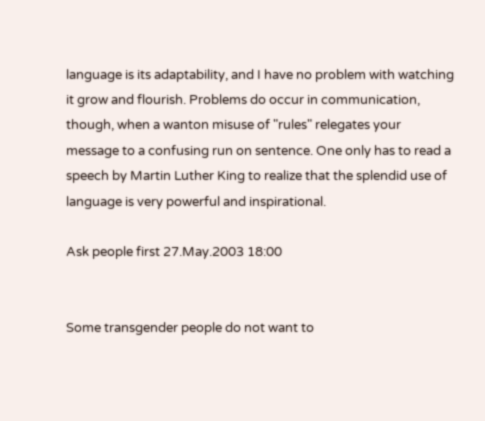language is its adaptability, and I have no problem with watching it grow and flourish. Problems do occur in communication, though, when a wanton misuse of "rules" relegates your message to a confusing run on sentence. One only has to read a speech by Martin Luther King to realize that the splendid use of language is very powerful and inspirational.

Ask people first 27.May.2003 18:00


Some transgender people do not want to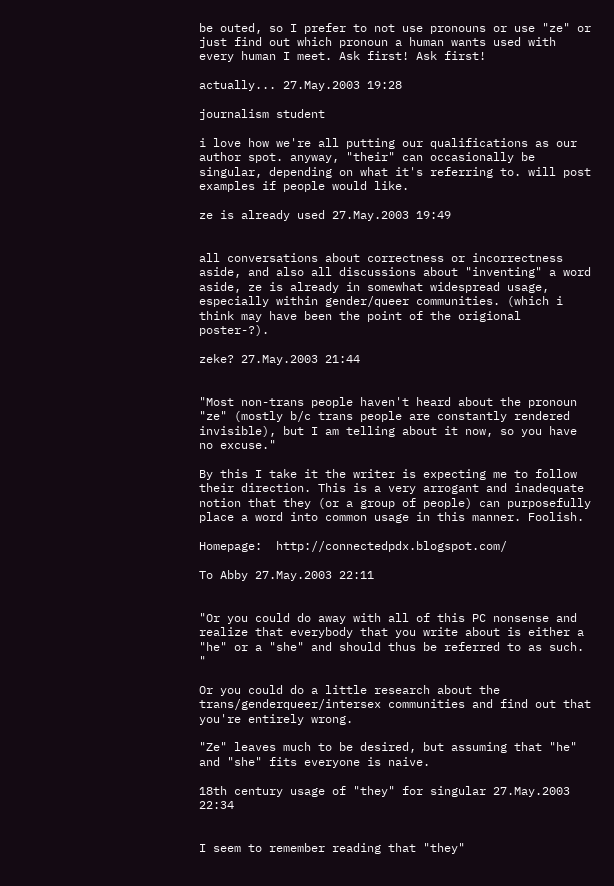be outed, so I prefer to not use pronouns or use "ze" or just find out which pronoun a human wants used with every human I meet. Ask first! Ask first!

actually... 27.May.2003 19:28

journalism student

i love how we're all putting our qualifications as our author spot. anyway, "their" can occasionally be singular, depending on what it's referring to. will post examples if people would like.

ze is already used 27.May.2003 19:49


all conversations about correctness or incorrectness aside, and also all discussions about "inventing" a word aside, ze is already in somewhat widespread usage, especially within gender/queer communities. (which i think may have been the point of the origional poster-?).

zeke? 27.May.2003 21:44


"Most non-trans people haven't heard about the pronoun "ze" (mostly b/c trans people are constantly rendered invisible), but I am telling about it now, so you have no excuse."

By this I take it the writer is expecting me to follow their direction. This is a very arrogant and inadequate notion that they (or a group of people) can purposefully place a word into common usage in this manner. Foolish.

Homepage:  http://connectedpdx.blogspot.com/

To Abby 27.May.2003 22:11


"Or you could do away with all of this PC nonsense and realize that everybody that you write about is either a "he" or a "she" and should thus be referred to as such. "

Or you could do a little research about the trans/genderqueer/intersex communities and find out that you're entirely wrong.

"Ze" leaves much to be desired, but assuming that "he" and "she" fits everyone is naive.

18th century usage of "they" for singular 27.May.2003 22:34


I seem to remember reading that "they"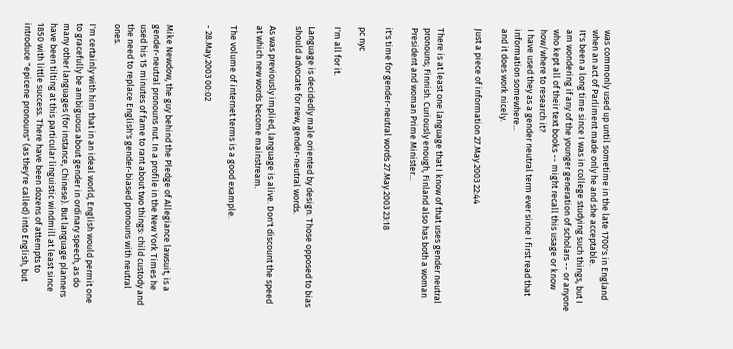was commonly used up until sometime in the late 1700's in England when an act of Parliment made only he and she acceptable.
It's been a long time since I was in college studying such things, but I am wondering if any of the younger generation of scholars -- or anyone who kept all of their text books -- might recall this usage or know how/where to research it?
I have used they as a gender neutral term ever since I first read that information somewhere...
and it does work nicely.

Just a piece of information 27.May.2003 22:44


There is at least one language that I know of that uses gender neutral pronouns; Finnish. Curiously enough, Finland also has both a woman President and woman Prime Minister...

it's time for gender-neutral words 27.May.2003 23:18

pc nyc

I'm all for it.

Language is decidedly male oriented by design. Those opposed to bias should advocate for new, gender-neutral words.

As was previously implied, language is alive. Don't discount the speed at which new words become mainstream.

The volume of internet terms is a good example.

- 28.May.2003 00:02


Mike Newdow, the guy behind the Pledge of Allegiance lawsuit, is a gender-neutral pronouns nut. In a profile in the New York Times he used his 15 minutes of fame to rant about two things: child custody and the need to replace English's gender-biased pronouns with neutral ones.

I'm certainly with him that in an ideal world, English would permit one to gracefully be ambiguous about gender in ordinary speech, as do many other languages (for instance, Chinese). But language planners have been tilting at this particular linguistic windmill at least since 1850 with little success. There have been dozens of attempts to introduce "epicene pronouns" (as they're called) into English, but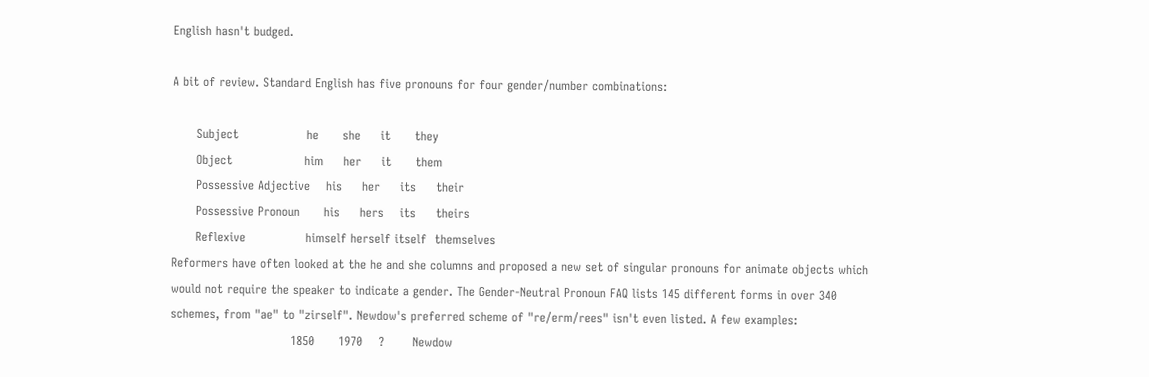English hasn't budged.

A bit of review. Standard English has five pronouns for four gender/number combinations:

      Subject                 he      she     it      they
      Object                  him     her     it      them
      Possessive Adjective    his     her     its     their
      Possessive Pronoun      his     hers    its     theirs
      Reflexive               himself herself itself  themselves
Reformers have often looked at the he and she columns and proposed a new set of singular pronouns for animate objects which would not require the speaker to indicate a gender. The Gender-Neutral Pronoun FAQ lists 145 different forms in over 340 schemes, from "ae" to "zirself". Newdow's preferred scheme of "re/erm/rees" isn't even listed. A few examples:
                              1850      1970    ?       Newdow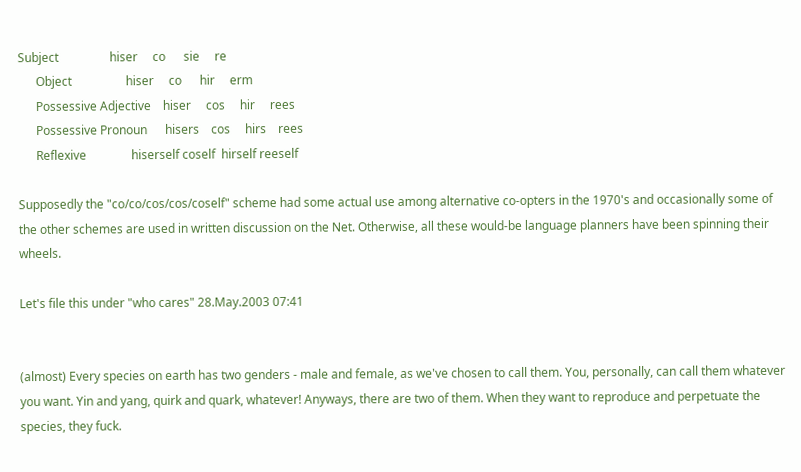Subject                 hiser     co      sie     re
      Object                  hiser     co      hir     erm
      Possessive Adjective    hiser     cos     hir     rees
      Possessive Pronoun      hisers    cos     hirs    rees
      Reflexive               hiserself coself  hirself reeself

Supposedly the "co/co/cos/cos/coself" scheme had some actual use among alternative co-opters in the 1970's and occasionally some of the other schemes are used in written discussion on the Net. Otherwise, all these would-be language planners have been spinning their wheels.

Let's file this under "who cares" 28.May.2003 07:41


(almost) Every species on earth has two genders - male and female, as we've chosen to call them. You, personally, can call them whatever you want. Yin and yang, quirk and quark, whatever! Anyways, there are two of them. When they want to reproduce and perpetuate the species, they fuck.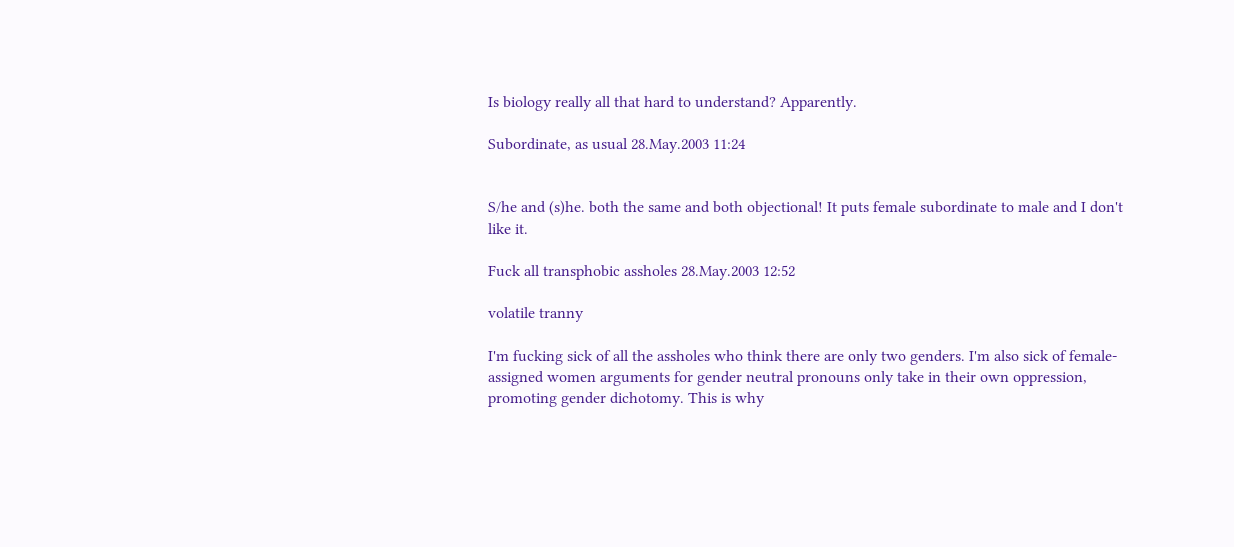Is biology really all that hard to understand? Apparently.

Subordinate, as usual 28.May.2003 11:24


S/he and (s)he. both the same and both objectional! It puts female subordinate to male and I don't like it.

Fuck all transphobic assholes 28.May.2003 12:52

volatile tranny

I'm fucking sick of all the assholes who think there are only two genders. I'm also sick of female-assigned women arguments for gender neutral pronouns only take in their own oppression, promoting gender dichotomy. This is why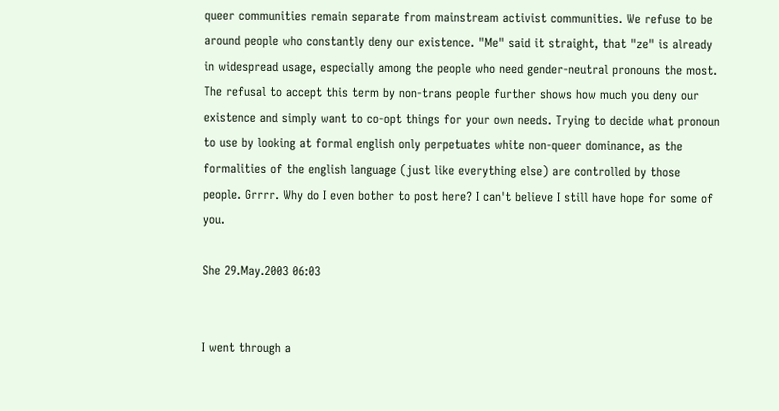queer communities remain separate from mainstream activist communities. We refuse to be around people who constantly deny our existence. "Me" said it straight, that "ze" is already in widespread usage, especially among the people who need gender-neutral pronouns the most. The refusal to accept this term by non-trans people further shows how much you deny our existence and simply want to co-opt things for your own needs. Trying to decide what pronoun to use by looking at formal english only perpetuates white non-queer dominance, as the formalities of the english language (just like everything else) are controlled by those people. Grrrr. Why do I even bother to post here? I can't believe I still have hope for some of you.

She 29.May.2003 06:03


I went through a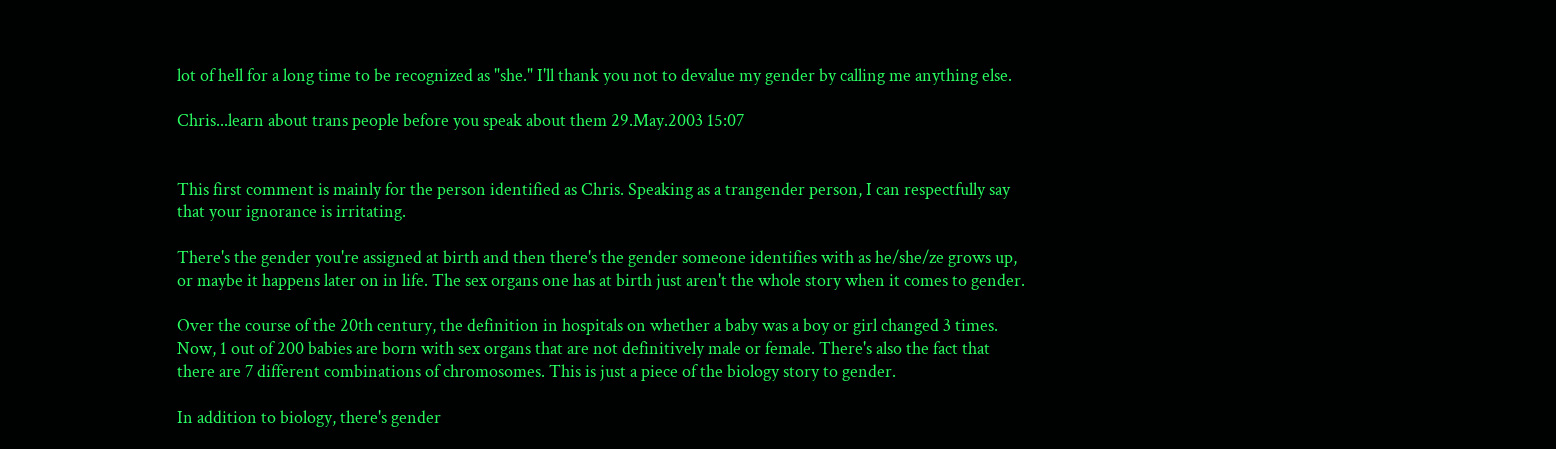lot of hell for a long time to be recognized as "she." I'll thank you not to devalue my gender by calling me anything else.

Chris...learn about trans people before you speak about them 29.May.2003 15:07


This first comment is mainly for the person identified as Chris. Speaking as a trangender person, I can respectfully say that your ignorance is irritating.

There's the gender you're assigned at birth and then there's the gender someone identifies with as he/she/ze grows up, or maybe it happens later on in life. The sex organs one has at birth just aren't the whole story when it comes to gender.

Over the course of the 20th century, the definition in hospitals on whether a baby was a boy or girl changed 3 times. Now, 1 out of 200 babies are born with sex organs that are not definitively male or female. There's also the fact that there are 7 different combinations of chromosomes. This is just a piece of the biology story to gender.

In addition to biology, there's gender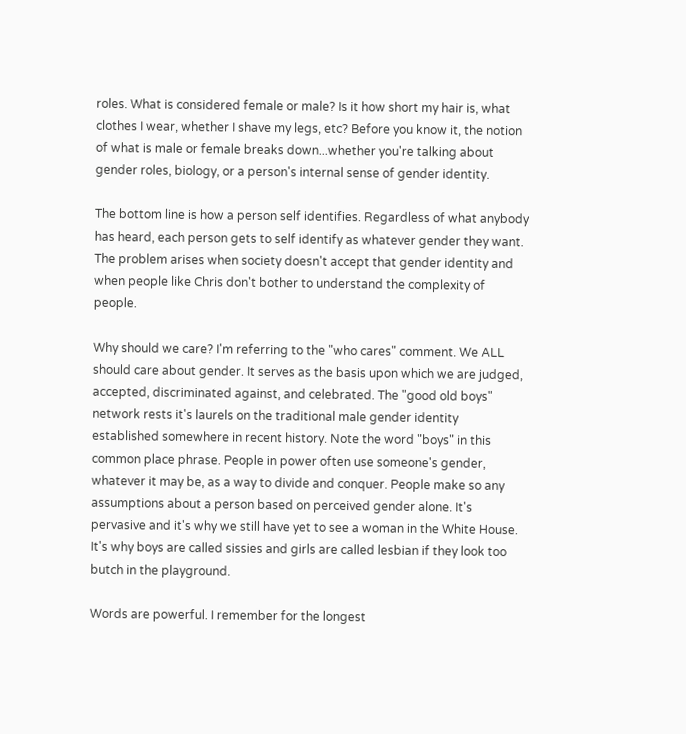roles. What is considered female or male? Is it how short my hair is, what clothes I wear, whether I shave my legs, etc? Before you know it, the notion of what is male or female breaks down...whether you're talking about gender roles, biology, or a person's internal sense of gender identity.

The bottom line is how a person self identifies. Regardless of what anybody has heard, each person gets to self identify as whatever gender they want. The problem arises when society doesn't accept that gender identity and when people like Chris don't bother to understand the complexity of people.

Why should we care? I'm referring to the "who cares" comment. We ALL should care about gender. It serves as the basis upon which we are judged, accepted, discriminated against, and celebrated. The "good old boys" network rests it's laurels on the traditional male gender identity established somewhere in recent history. Note the word "boys" in this common place phrase. People in power often use someone's gender, whatever it may be, as a way to divide and conquer. People make so any assumptions about a person based on perceived gender alone. It's pervasive and it's why we still have yet to see a woman in the White House. It's why boys are called sissies and girls are called lesbian if they look too butch in the playground.

Words are powerful. I remember for the longest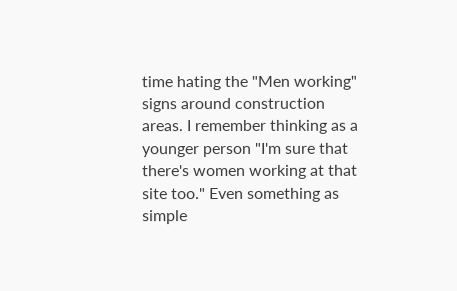time hating the "Men working" signs around construction areas. I remember thinking as a younger person "I'm sure that there's women working at that site too." Even something as simple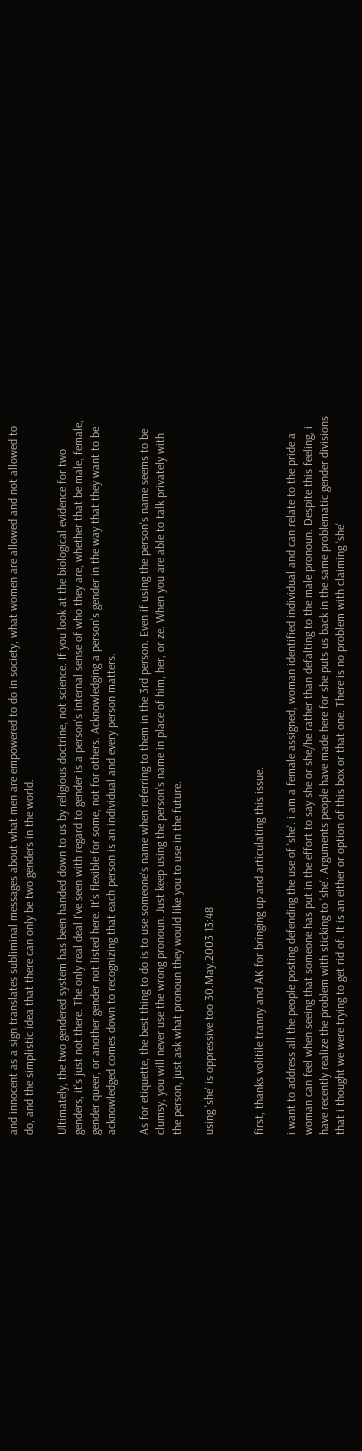and innocent as a sign translates subliminal messages about what men are empowered to do in society, what women are allowed and not allowed to do, and the simplistic idea that there can only be two genders in the world.

Ultimately, the two gendered system has been handed down to us by religious doctrine, not science. If you look at the biological evidence for two genders, it's just not there. The only real deal I've seen with regard to gender is a person's internal sense of who they are, whether that be male, female, gender queer, or another gender not listed here. It's flexible for some, not for others. Acknowledging a person's gender in the way that they want to be acknowledged comes down to recognizing that each person is an individual and every person matters.

As for etiquette, the best thing to do is to use someone's name when referring to them in the 3rd person. Even if using the person's name seems to be clumsy, you will never use the wrong pronoun. Just keep using the person's name in place of him, her, or ze. When you are able to talk privately with the person, just ask what pronoun they would like you to use in the future.

using 'she' is oppressive too 30.May.2003 13:48


first, thanks volitile tranny and AK for bringing up and articulating this issue.

i want to address all the people posting defending the use of 'she'. i am a female assigned, woman identified individual and can relate to the pride a woman can feel when seeing that someone has put in the effort to say she or she/he rather than defalting to the male pronoun. Despite this feeling, i have recently realize the problem with sticking to 'she'. Arguments people have made here for she puts us back in the same problematic gender divisions that i thought we were trying to get rid of. It is an either or option of this box or that one. There is no problem with claiming 'she'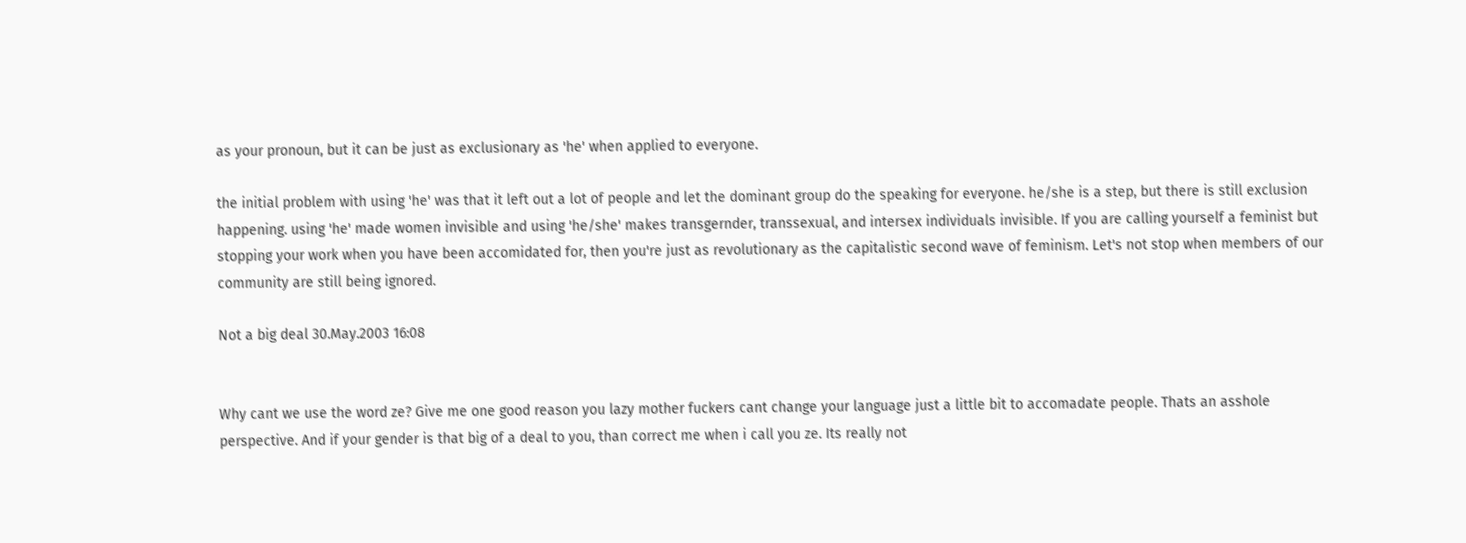as your pronoun, but it can be just as exclusionary as 'he' when applied to everyone.

the initial problem with using 'he' was that it left out a lot of people and let the dominant group do the speaking for everyone. he/she is a step, but there is still exclusion happening. using 'he' made women invisible and using 'he/she' makes transgernder, transsexual, and intersex individuals invisible. If you are calling yourself a feminist but stopping your work when you have been accomidated for, then you're just as revolutionary as the capitalistic second wave of feminism. Let's not stop when members of our community are still being ignored.

Not a big deal 30.May.2003 16:08


Why cant we use the word ze? Give me one good reason you lazy mother fuckers cant change your language just a little bit to accomadate people. Thats an asshole perspective. And if your gender is that big of a deal to you, than correct me when i call you ze. Its really not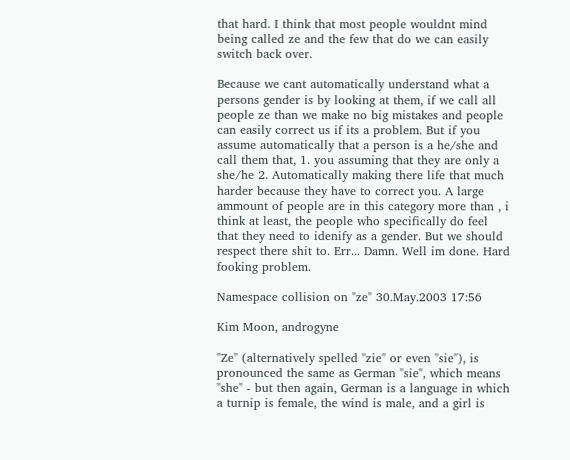that hard. I think that most people wouldnt mind being called ze and the few that do we can easily switch back over.

Because we cant automatically understand what a persons gender is by looking at them, if we call all people ze than we make no big mistakes and people can easily correct us if its a problem. But if you assume automatically that a person is a he/she and call them that, 1. you assuming that they are only a she/he 2. Automatically making there life that much harder because they have to correct you. A large ammount of people are in this category more than , i think at least, the people who specifically do feel that they need to idenify as a gender. But we should respect there shit to. Err... Damn. Well im done. Hard fooking problem.

Namespace collision on "ze" 30.May.2003 17:56

Kim Moon, androgyne

"Ze" (alternatively spelled "zie" or even "sie"), is pronounced the same as German "sie", which means "she" - but then again, German is a language in which a turnip is female, the wind is male, and a girl is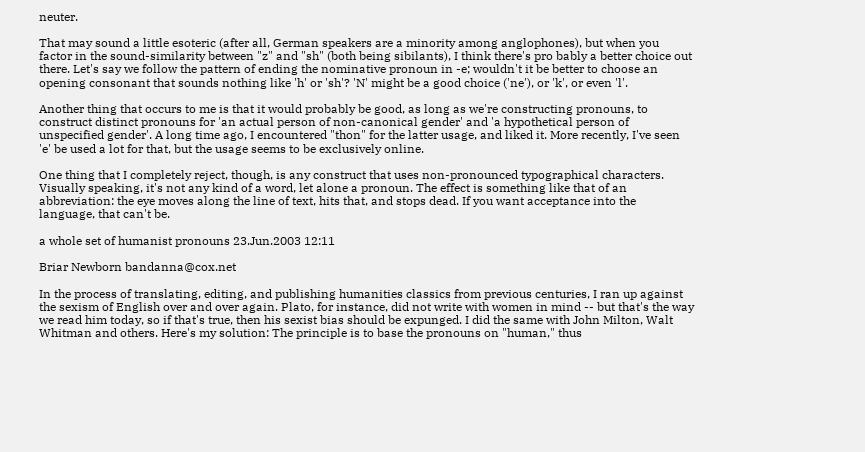neuter.

That may sound a little esoteric (after all, German speakers are a minority among anglophones), but when you factor in the sound-similarity between "z" and "sh" (both being sibilants), I think there's pro bably a better choice out there. Let's say we follow the pattern of ending the nominative pronoun in -e; wouldn't it be better to choose an opening consonant that sounds nothing like 'h' or 'sh'? 'N' might be a good choice ('ne'), or 'k', or even 'l'.

Another thing that occurs to me is that it would probably be good, as long as we're constructing pronouns, to construct distinct pronouns for 'an actual person of non-canonical gender' and 'a hypothetical person of unspecified gender'. A long time ago, I encountered "thon" for the latter usage, and liked it. More recently, I've seen 'e' be used a lot for that, but the usage seems to be exclusively online.

One thing that I completely reject, though, is any construct that uses non-pronounced typographical characters. Visually speaking, it's not any kind of a word, let alone a pronoun. The effect is something like that of an abbreviation: the eye moves along the line of text, hits that, and stops dead. If you want acceptance into the language, that can't be.

a whole set of humanist pronouns 23.Jun.2003 12:11

Briar Newborn bandanna@cox.net

In the process of translating, editing, and publishing humanities classics from previous centuries, I ran up against the sexism of English over and over again. Plato, for instance, did not write with women in mind -- but that's the way we read him today, so if that's true, then his sexist bias should be expunged. I did the same with John Milton, Walt Whitman and others. Here's my solution: The principle is to base the pronouns on "human," thus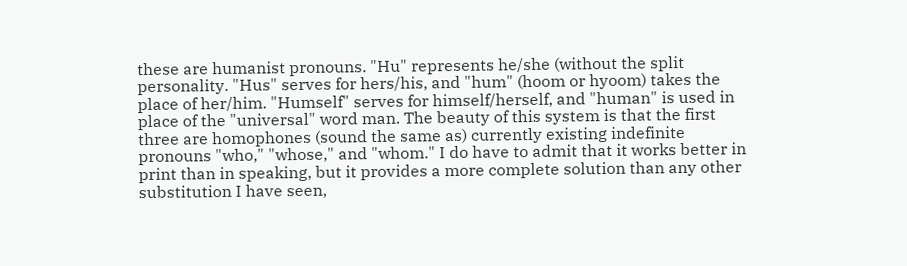these are humanist pronouns. "Hu" represents he/she (without the split personality. "Hus" serves for hers/his, and "hum" (hoom or hyoom) takes the place of her/him. "Humself" serves for himself/herself, and "human" is used in place of the "universal" word man. The beauty of this system is that the first three are homophones (sound the same as) currently existing indefinite pronouns "who," "whose," and "whom." I do have to admit that it works better in print than in speaking, but it provides a more complete solution than any other substitution I have seen,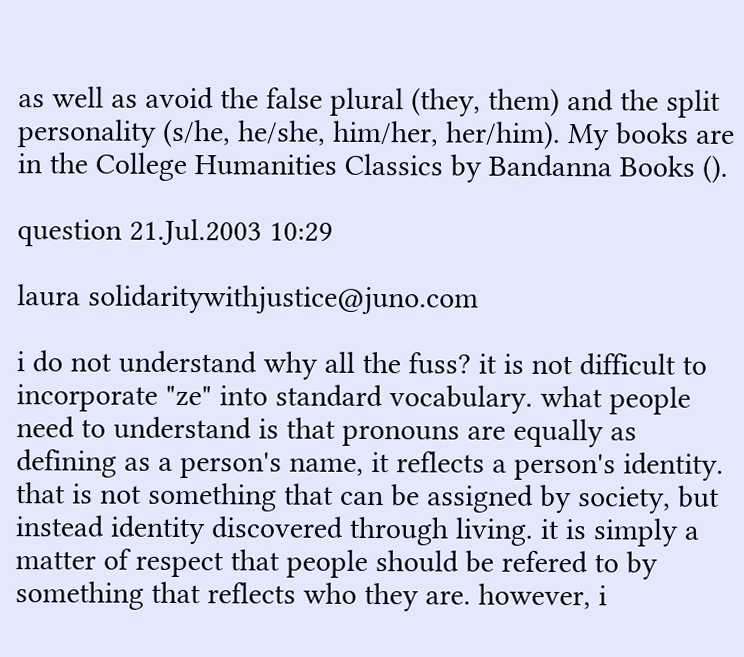as well as avoid the false plural (they, them) and the split personality (s/he, he/she, him/her, her/him). My books are in the College Humanities Classics by Bandanna Books ().

question 21.Jul.2003 10:29

laura solidaritywithjustice@juno.com

i do not understand why all the fuss? it is not difficult to incorporate "ze" into standard vocabulary. what people need to understand is that pronouns are equally as defining as a person's name, it reflects a person's identity. that is not something that can be assigned by society, but instead identity discovered through living. it is simply a matter of respect that people should be refered to by something that reflects who they are. however, i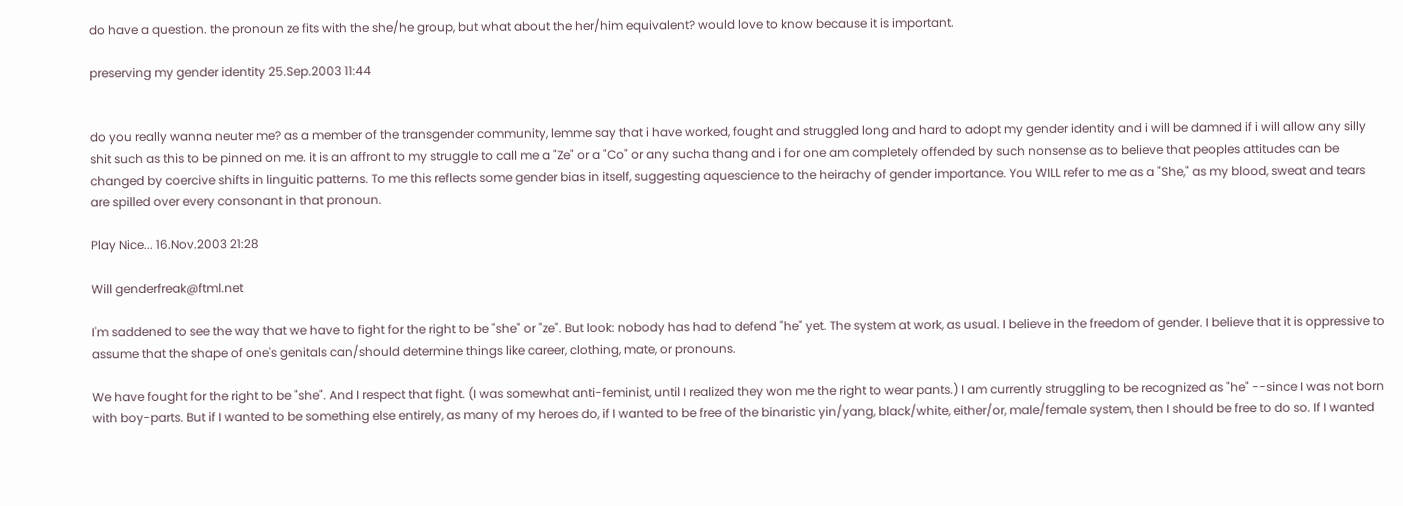do have a question. the pronoun ze fits with the she/he group, but what about the her/him equivalent? would love to know because it is important.

preserving my gender identity 25.Sep.2003 11:44


do you really wanna neuter me? as a member of the transgender community, lemme say that i have worked, fought and struggled long and hard to adopt my gender identity and i will be damned if i will allow any silly shit such as this to be pinned on me. it is an affront to my struggle to call me a "Ze" or a "Co" or any sucha thang and i for one am completely offended by such nonsense as to believe that peoples attitudes can be changed by coercive shifts in linguitic patterns. To me this reflects some gender bias in itself, suggesting aquescience to the heirachy of gender importance. You WILL refer to me as a "She," as my blood, sweat and tears are spilled over every consonant in that pronoun.

Play Nice... 16.Nov.2003 21:28

Will genderfreak@ftml.net

I'm saddened to see the way that we have to fight for the right to be "she" or "ze". But look: nobody has had to defend "he" yet. The system at work, as usual. I believe in the freedom of gender. I believe that it is oppressive to assume that the shape of one's genitals can/should determine things like career, clothing, mate, or pronouns.

We have fought for the right to be "she". And I respect that fight. (I was somewhat anti-feminist, until I realized they won me the right to wear pants.) I am currently struggling to be recognized as "he" --since I was not born with boy-parts. But if I wanted to be something else entirely, as many of my heroes do, if I wanted to be free of the binaristic yin/yang, black/white, either/or, male/female system, then I should be free to do so. If I wanted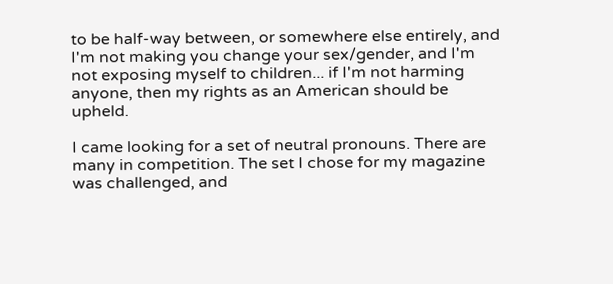to be half-way between, or somewhere else entirely, and I'm not making you change your sex/gender, and I'm not exposing myself to children... if I'm not harming anyone, then my rights as an American should be upheld.

I came looking for a set of neutral pronouns. There are many in competition. The set I chose for my magazine was challenged, and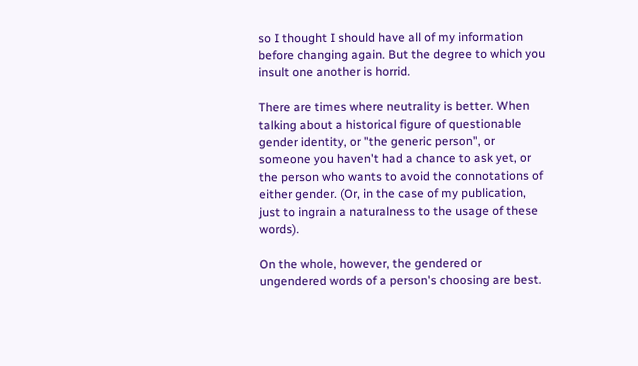so I thought I should have all of my information before changing again. But the degree to which you insult one another is horrid.

There are times where neutrality is better. When talking about a historical figure of questionable gender identity, or "the generic person", or someone you haven't had a chance to ask yet, or the person who wants to avoid the connotations of either gender. (Or, in the case of my publication, just to ingrain a naturalness to the usage of these words).

On the whole, however, the gendered or ungendered words of a person's choosing are best.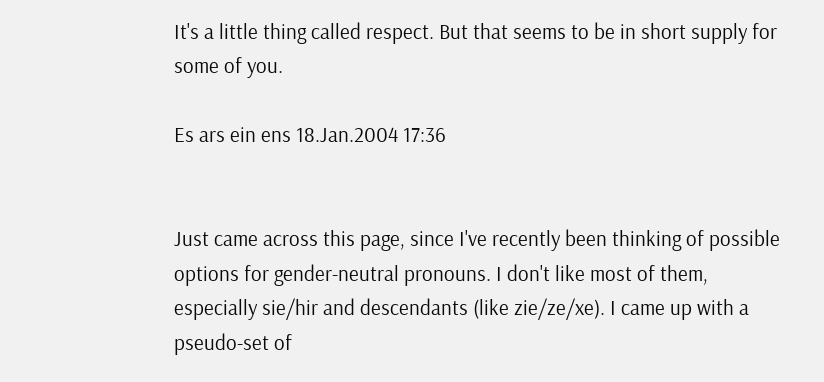It's a little thing called respect. But that seems to be in short supply for some of you.

Es ars ein ens 18.Jan.2004 17:36


Just came across this page, since I've recently been thinking of possible options for gender-neutral pronouns. I don't like most of them, especially sie/hir and descendants (like zie/ze/xe). I came up with a pseudo-set of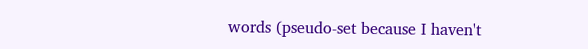words (pseudo-set because I haven't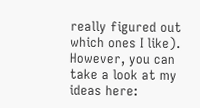really figured out which ones I like). However, you can take a look at my ideas here: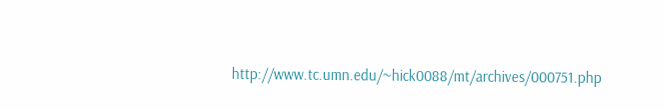http://www.tc.umn.edu/~hick0088/mt/archives/000751.php